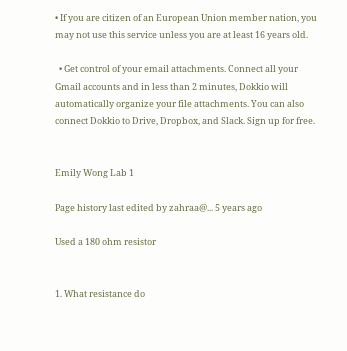• If you are citizen of an European Union member nation, you may not use this service unless you are at least 16 years old.

  • Get control of your email attachments. Connect all your Gmail accounts and in less than 2 minutes, Dokkio will automatically organize your file attachments. You can also connect Dokkio to Drive, Dropbox, and Slack. Sign up for free.


Emily Wong Lab 1

Page history last edited by zahraa@... 5 years ago

Used a 180 ohm resistor


1. What resistance do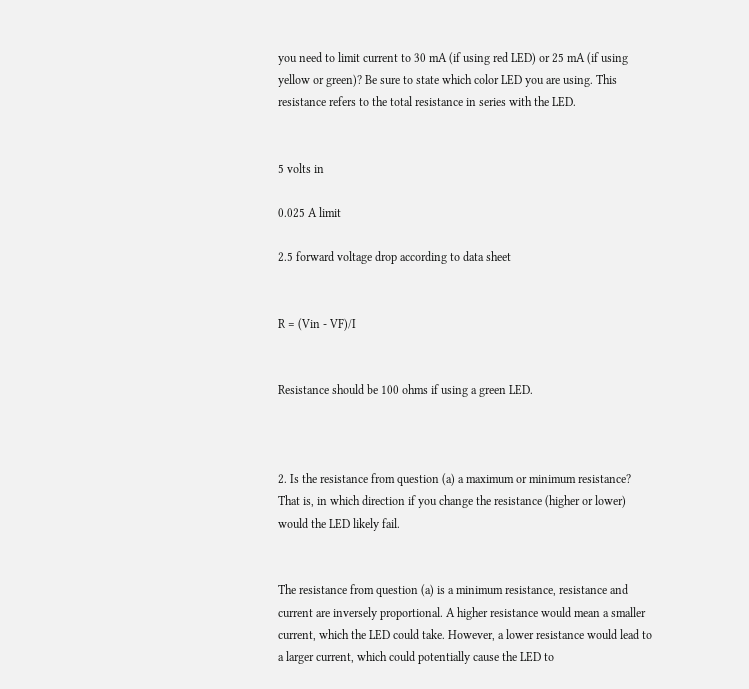you need to limit current to 30 mA (if using red LED) or 25 mA (if using yellow or green)? Be sure to state which color LED you are using. This resistance refers to the total resistance in series with the LED.


5 volts in

0.025 A limit

2.5 forward voltage drop according to data sheet


R = (Vin - VF)/I


Resistance should be 100 ohms if using a green LED.



2. Is the resistance from question (a) a maximum or minimum resistance? That is, in which direction if you change the resistance (higher or lower) would the LED likely fail.


The resistance from question (a) is a minimum resistance, resistance and current are inversely proportional. A higher resistance would mean a smaller current, which the LED could take. However, a lower resistance would lead to a larger current, which could potentially cause the LED to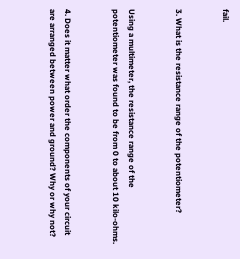fail.


3. What is the resistance range of the potentiometer?


Using a multimeter, the resistance range of the potentiometer was found to be from 0 to about 10 kilo-ohms.


4. Does it matter what order the components of your circuit are arranged between power and ground? Why or why not?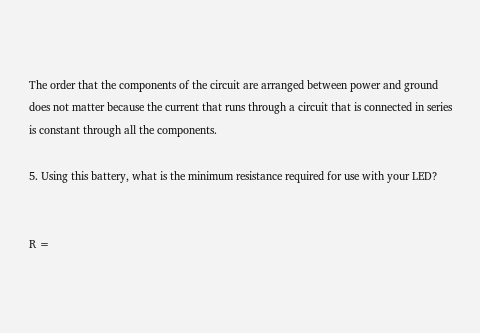The order that the components of the circuit are arranged between power and ground does not matter because the current that runs through a circuit that is connected in series is constant through all the components.

5. Using this battery, what is the minimum resistance required for use with your LED?


R =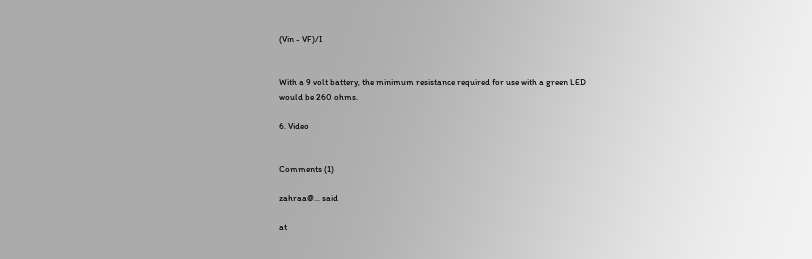(Vin - VF)/I


With a 9 volt battery, the minimum resistance required for use with a green LED would be 260 ohms.

6. Video


Comments (1)

zahraa@... said

at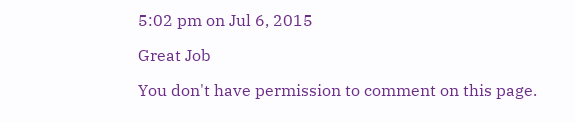5:02 pm on Jul 6, 2015

Great Job

You don't have permission to comment on this page.